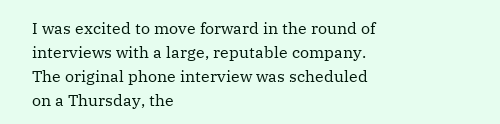I was excited to move forward in the round of interviews with a large, reputable company. The original phone interview was scheduled on a Thursday, the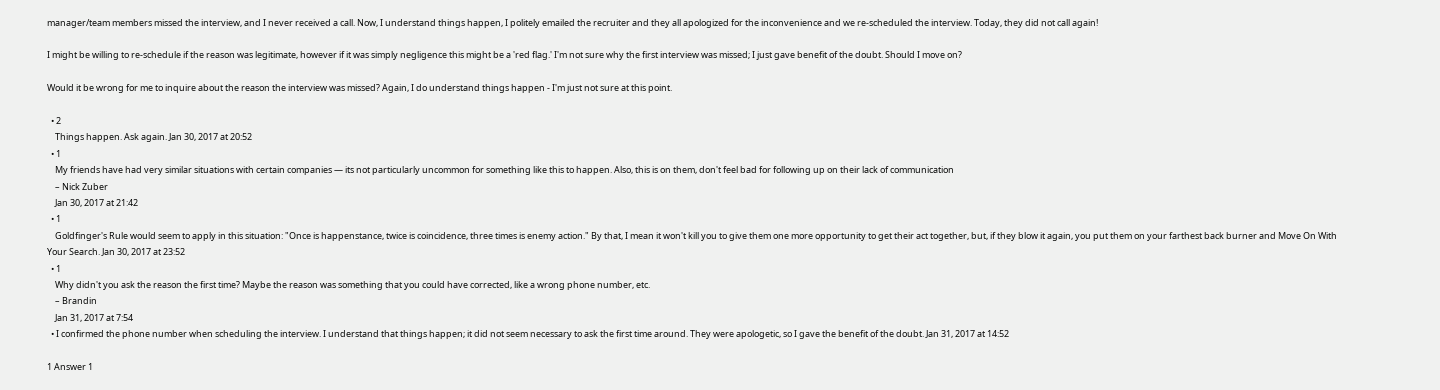manager/team members missed the interview, and I never received a call. Now, I understand things happen, I politely emailed the recruiter and they all apologized for the inconvenience and we re-scheduled the interview. Today, they did not call again!

I might be willing to re-schedule if the reason was legitimate, however if it was simply negligence this might be a 'red flag.' I'm not sure why the first interview was missed; I just gave benefit of the doubt. Should I move on?

Would it be wrong for me to inquire about the reason the interview was missed? Again, I do understand things happen - I'm just not sure at this point.

  • 2
    Things happen. Ask again. Jan 30, 2017 at 20:52
  • 1
    My friends have had very similar situations with certain companies — its not particularly uncommon for something like this to happen. Also, this is on them, don't feel bad for following up on their lack of communication
    – Nick Zuber
    Jan 30, 2017 at 21:42
  • 1
    Goldfinger's Rule would seem to apply in this situation: "Once is happenstance, twice is coincidence, three times is enemy action." By that, I mean it won't kill you to give them one more opportunity to get their act together, but, if they blow it again, you put them on your farthest back burner and Move On With Your Search. Jan 30, 2017 at 23:52
  • 1
    Why didn't you ask the reason the first time? Maybe the reason was something that you could have corrected, like a wrong phone number, etc.
    – Brandin
    Jan 31, 2017 at 7:54
  • I confirmed the phone number when scheduling the interview. I understand that things happen; it did not seem necessary to ask the first time around. They were apologetic, so I gave the benefit of the doubt. Jan 31, 2017 at 14:52

1 Answer 1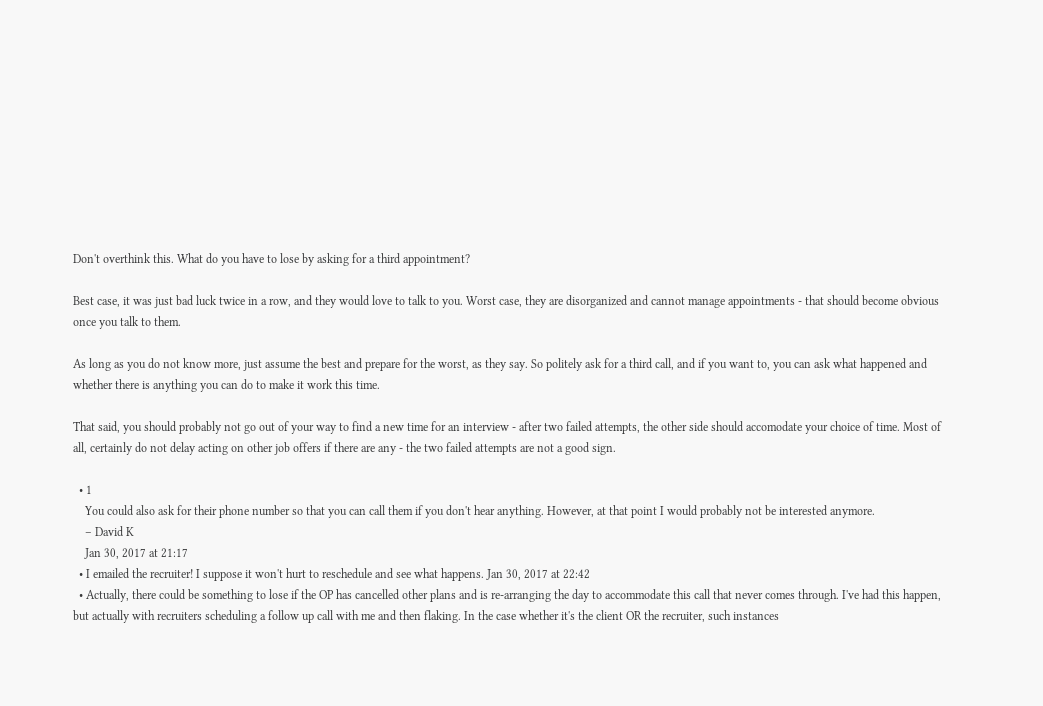Don't overthink this. What do you have to lose by asking for a third appointment?

Best case, it was just bad luck twice in a row, and they would love to talk to you. Worst case, they are disorganized and cannot manage appointments - that should become obvious once you talk to them.

As long as you do not know more, just assume the best and prepare for the worst, as they say. So politely ask for a third call, and if you want to, you can ask what happened and whether there is anything you can do to make it work this time.

That said, you should probably not go out of your way to find a new time for an interview - after two failed attempts, the other side should accomodate your choice of time. Most of all, certainly do not delay acting on other job offers if there are any - the two failed attempts are not a good sign.

  • 1
    You could also ask for their phone number so that you can call them if you don't hear anything. However, at that point I would probably not be interested anymore.
    – David K
    Jan 30, 2017 at 21:17
  • I emailed the recruiter! I suppose it won't hurt to reschedule and see what happens. Jan 30, 2017 at 22:42
  • Actually, there could be something to lose if the OP has cancelled other plans and is re-arranging the day to accommodate this call that never comes through. I've had this happen, but actually with recruiters scheduling a follow up call with me and then flaking. In the case whether it's the client OR the recruiter, such instances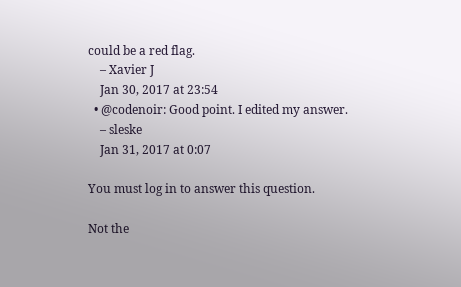could be a red flag.
    – Xavier J
    Jan 30, 2017 at 23:54
  • @codenoir: Good point. I edited my answer.
    – sleske
    Jan 31, 2017 at 0:07

You must log in to answer this question.

Not the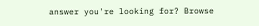answer you're looking for? Browse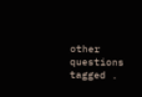other questions tagged .